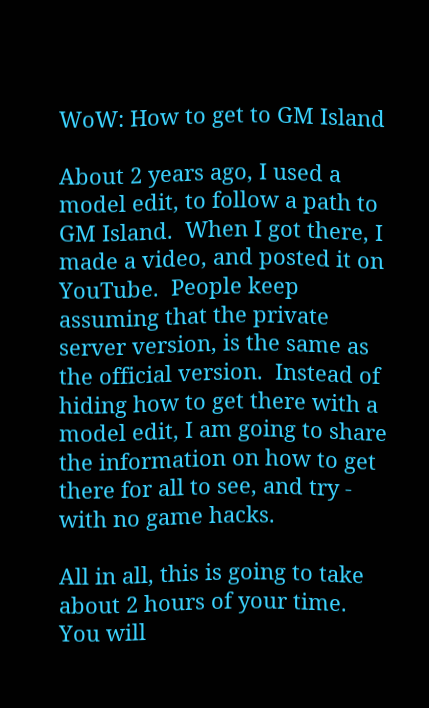WoW: How to get to GM Island

About 2 years ago, I used a model edit, to follow a path to GM Island.  When I got there, I made a video, and posted it on YouTube.  People keep assuming that the private server version, is the same as the official version.  Instead of hiding how to get there with a model edit, I am going to share the information on how to get there for all to see, and try - with no game hacks.

All in all, this is going to take about 2 hours of your time.  You will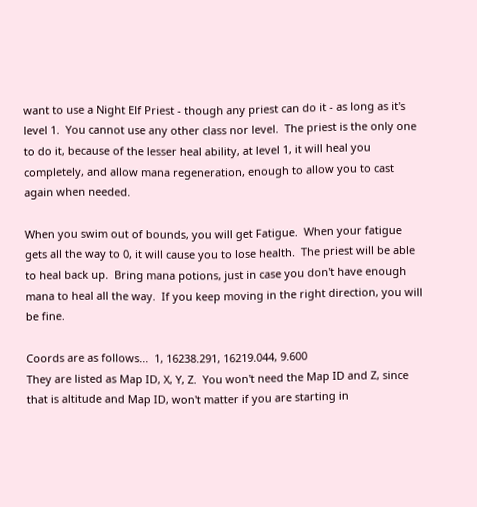want to use a Night Elf Priest - though any priest can do it - as long as it's level 1.  You cannot use any other class nor level.  The priest is the only one to do it, because of the lesser heal ability, at level 1, it will heal you completely, and allow mana regeneration, enough to allow you to cast again when needed.

When you swim out of bounds, you will get Fatigue.  When your fatigue gets all the way to 0, it will cause you to lose health.  The priest will be able to heal back up.  Bring mana potions, just in case you don't have enough mana to heal all the way.  If you keep moving in the right direction, you will be fine.

Coords are as follows...  1, 16238.291, 16219.044, 9.600
They are listed as Map ID, X, Y, Z.  You won't need the Map ID and Z, since that is altitude and Map ID, won't matter if you are starting in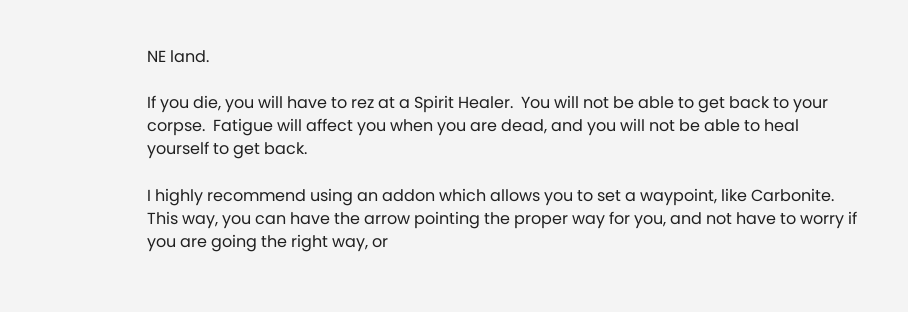NE land.

If you die, you will have to rez at a Spirit Healer.  You will not be able to get back to your corpse.  Fatigue will affect you when you are dead, and you will not be able to heal yourself to get back.

I highly recommend using an addon which allows you to set a waypoint, like Carbonite.  This way, you can have the arrow pointing the proper way for you, and not have to worry if you are going the right way, or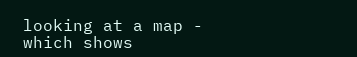looking at a map - which shows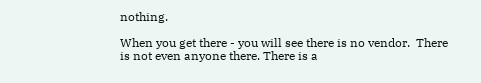nothing.

When you get there - you will see there is no vendor.  There is not even anyone there. There is a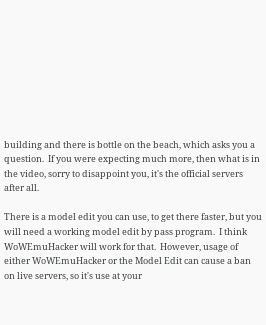building and there is bottle on the beach, which asks you a question.  If you were expecting much more, then what is in the video, sorry to disappoint you, it's the official servers after all.

There is a model edit you can use, to get there faster, but you will need a working model edit by pass program.  I think WoWEmuHacker will work for that.  However, usage of either WoWEmuHacker or the Model Edit can cause a ban on live servers, so it's use at your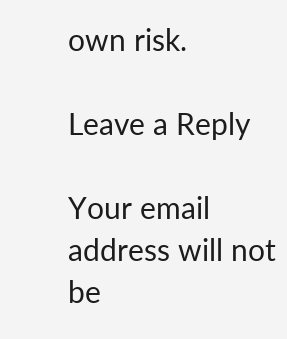own risk.

Leave a Reply

Your email address will not be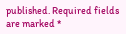published. Required fields are marked *